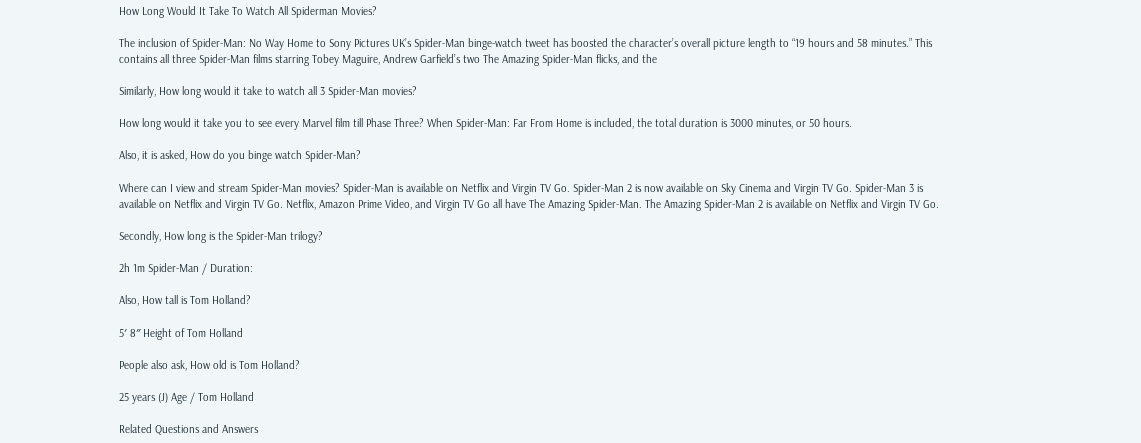How Long Would It Take To Watch All Spiderman Movies?

The inclusion of Spider-Man: No Way Home to Sony Pictures UK’s Spider-Man binge-watch tweet has boosted the character’s overall picture length to “19 hours and 58 minutes.” This contains all three Spider-Man films starring Tobey Maguire, Andrew Garfield’s two The Amazing Spider-Man flicks, and the

Similarly, How long would it take to watch all 3 Spider-Man movies?

How long would it take you to see every Marvel film till Phase Three? When Spider-Man: Far From Home is included, the total duration is 3000 minutes, or 50 hours.

Also, it is asked, How do you binge watch Spider-Man?

Where can I view and stream Spider-Man movies? Spider-Man is available on Netflix and Virgin TV Go. Spider-Man 2 is now available on Sky Cinema and Virgin TV Go. Spider-Man 3 is available on Netflix and Virgin TV Go. Netflix, Amazon Prime Video, and Virgin TV Go all have The Amazing Spider-Man. The Amazing Spider-Man 2 is available on Netflix and Virgin TV Go.

Secondly, How long is the Spider-Man trilogy?

2h 1m Spider-Man / Duration:

Also, How tall is Tom Holland?

5′ 8″ Height of Tom Holland

People also ask, How old is Tom Holland?

25 years (J) Age / Tom Holland

Related Questions and Answers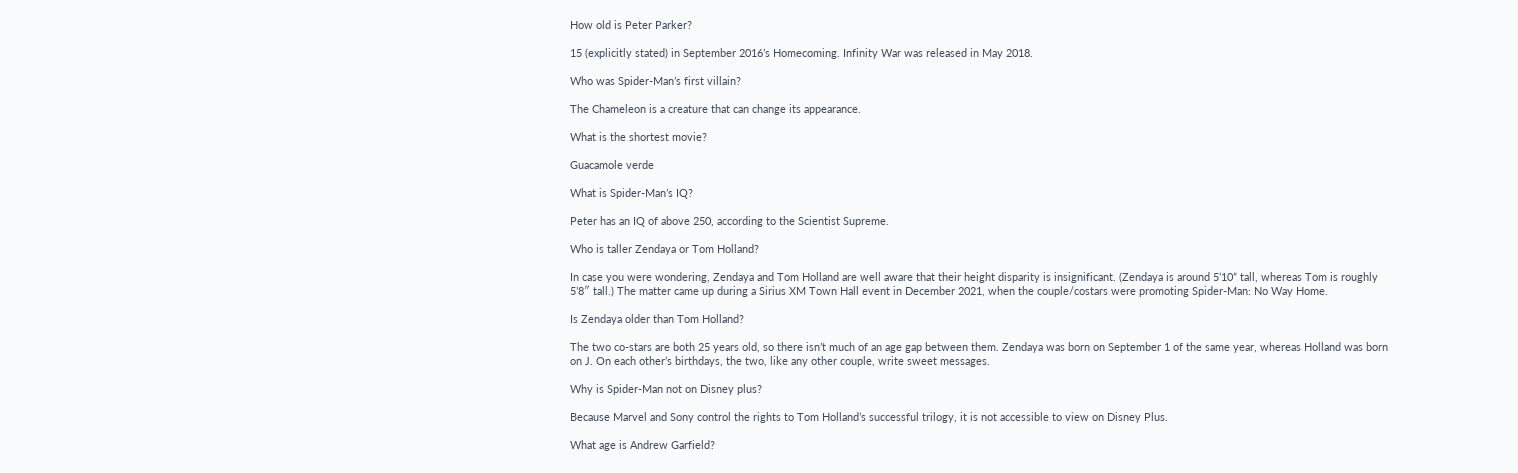How old is Peter Parker?

15 (explicitly stated) in September 2016’s Homecoming. Infinity War was released in May 2018.

Who was Spider-Man’s first villain?

The Chameleon is a creature that can change its appearance.

What is the shortest movie?

Guacamole verde

What is Spider-Man’s IQ?

Peter has an IQ of above 250, according to the Scientist Supreme.

Who is taller Zendaya or Tom Holland?

In case you were wondering, Zendaya and Tom Holland are well aware that their height disparity is insignificant. (Zendaya is around 5’10” tall, whereas Tom is roughly 5’8″ tall.) The matter came up during a Sirius XM Town Hall event in December 2021, when the couple/costars were promoting Spider-Man: No Way Home.

Is Zendaya older than Tom Holland?

The two co-stars are both 25 years old, so there isn’t much of an age gap between them. Zendaya was born on September 1 of the same year, whereas Holland was born on J. On each other’s birthdays, the two, like any other couple, write sweet messages.

Why is Spider-Man not on Disney plus?

Because Marvel and Sony control the rights to Tom Holland’s successful trilogy, it is not accessible to view on Disney Plus.

What age is Andrew Garfield?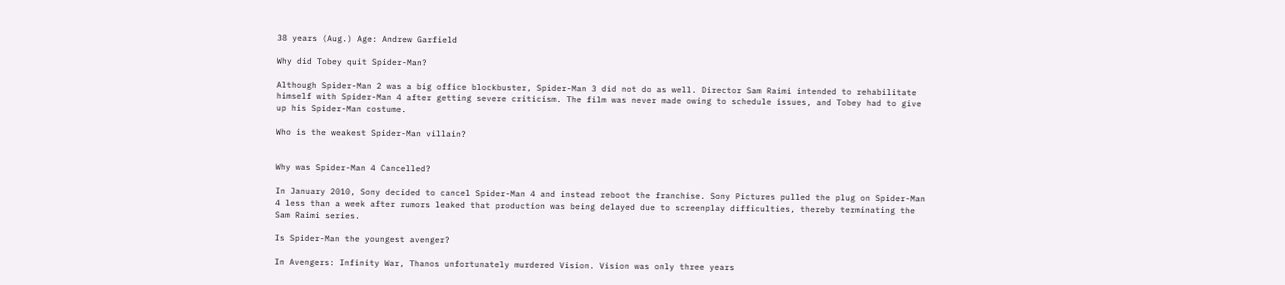38 years (Aug.) Age: Andrew Garfield

Why did Tobey quit Spider-Man?

Although Spider-Man 2 was a big office blockbuster, Spider-Man 3 did not do as well. Director Sam Raimi intended to rehabilitate himself with Spider-Man 4 after getting severe criticism. The film was never made owing to schedule issues, and Tobey had to give up his Spider-Man costume.

Who is the weakest Spider-Man villain?


Why was Spider-Man 4 Cancelled?

In January 2010, Sony decided to cancel Spider-Man 4 and instead reboot the franchise. Sony Pictures pulled the plug on Spider-Man 4 less than a week after rumors leaked that production was being delayed due to screenplay difficulties, thereby terminating the Sam Raimi series.

Is Spider-Man the youngest avenger?

In Avengers: Infinity War, Thanos unfortunately murdered Vision. Vision was only three years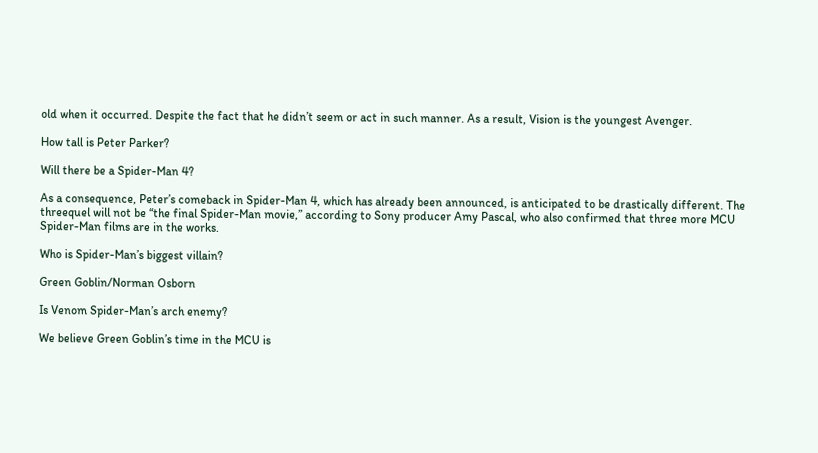old when it occurred. Despite the fact that he didn’t seem or act in such manner. As a result, Vision is the youngest Avenger.

How tall is Peter Parker?

Will there be a Spider-Man 4?

As a consequence, Peter’s comeback in Spider-Man 4, which has already been announced, is anticipated to be drastically different. The threequel will not be “the final Spider-Man movie,” according to Sony producer Amy Pascal, who also confirmed that three more MCU Spider-Man films are in the works.

Who is Spider-Man’s biggest villain?

Green Goblin/Norman Osborn

Is Venom Spider-Man’s arch enemy?

We believe Green Goblin’s time in the MCU is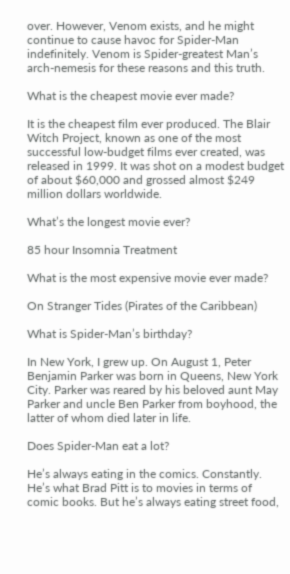over. However, Venom exists, and he might continue to cause havoc for Spider-Man indefinitely. Venom is Spider-greatest Man’s arch-nemesis for these reasons and this truth.

What is the cheapest movie ever made?

It is the cheapest film ever produced. The Blair Witch Project, known as one of the most successful low-budget films ever created, was released in 1999. It was shot on a modest budget of about $60,000 and grossed almost $249 million dollars worldwide.

What’s the longest movie ever?

85 hour Insomnia Treatment

What is the most expensive movie ever made?

On Stranger Tides (Pirates of the Caribbean)

What is Spider-Man’s birthday?

In New York, I grew up. On August 1, Peter Benjamin Parker was born in Queens, New York City. Parker was reared by his beloved aunt May Parker and uncle Ben Parker from boyhood, the latter of whom died later in life.

Does Spider-Man eat a lot?

He’s always eating in the comics. Constantly. He’s what Brad Pitt is to movies in terms of comic books. But he’s always eating street food,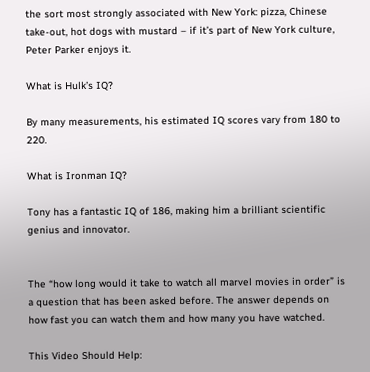the sort most strongly associated with New York: pizza, Chinese take-out, hot dogs with mustard – if it’s part of New York culture, Peter Parker enjoys it.

What is Hulk’s IQ?

By many measurements, his estimated IQ scores vary from 180 to 220.

What is Ironman IQ?

Tony has a fantastic IQ of 186, making him a brilliant scientific genius and innovator.


The “how long would it take to watch all marvel movies in order” is a question that has been asked before. The answer depends on how fast you can watch them and how many you have watched.

This Video Should Help: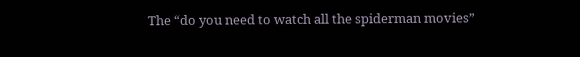The “do you need to watch all the spiderman movies”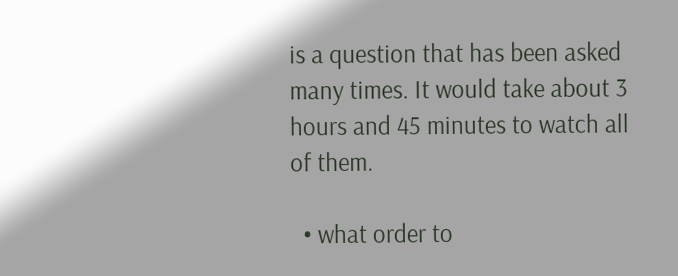is a question that has been asked many times. It would take about 3 hours and 45 minutes to watch all of them.

  • what order to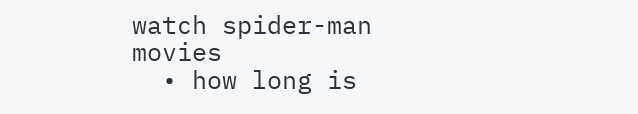watch spider-man movies
  • how long is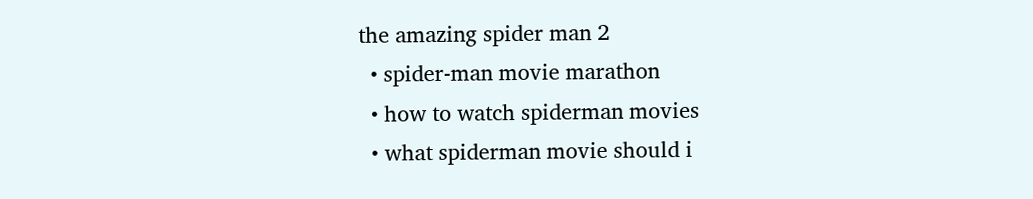the amazing spider man 2
  • spider-man movie marathon
  • how to watch spiderman movies
  • what spiderman movie should i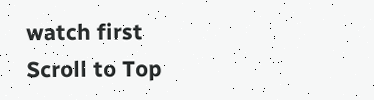watch first
Scroll to Top